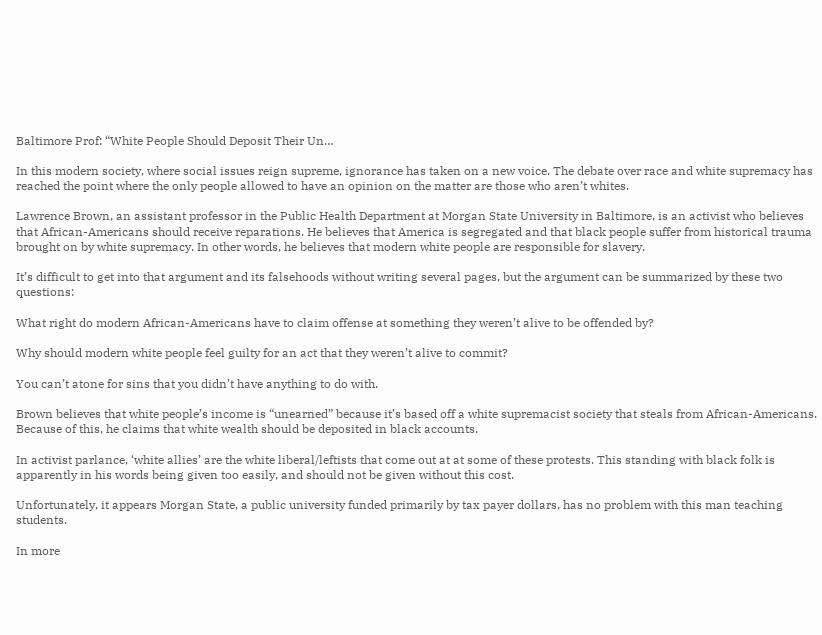Baltimore Prof: “White People Should Deposit Their Un…

In this modern society, where social issues reign supreme, ignorance has taken on a new voice. The debate over race and white supremacy has reached the point where the only people allowed to have an opinion on the matter are those who aren’t whites.

Lawrence Brown, an assistant professor in the Public Health Department at Morgan State University in Baltimore, is an activist who believes that African-Americans should receive reparations. He believes that America is segregated and that black people suffer from historical trauma brought on by white supremacy. In other words, he believes that modern white people are responsible for slavery.

It’s difficult to get into that argument and its falsehoods without writing several pages, but the argument can be summarized by these two questions:

What right do modern African-Americans have to claim offense at something they weren’t alive to be offended by?

Why should modern white people feel guilty for an act that they weren’t alive to commit?

You can’t atone for sins that you didn’t have anything to do with.

Brown believes that white people’s income is “unearned” because it’s based off a white supremacist society that steals from African-Americans. Because of this, he claims that white wealth should be deposited in black accounts.

In activist parlance, ‘white allies’ are the white liberal/leftists that come out at at some of these protests. This standing with black folk is apparently in his words being given too easily, and should not be given without this cost.

Unfortunately, it appears Morgan State, a public university funded primarily by tax payer dollars, has no problem with this man teaching students.

In more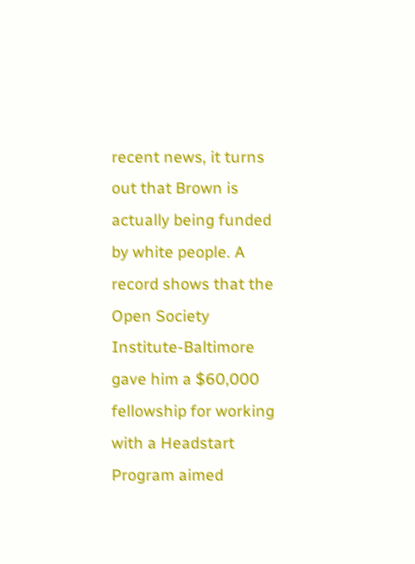recent news, it turns out that Brown is actually being funded by white people. A record shows that the Open Society Institute-Baltimore gave him a $60,000 fellowship for working with a Headstart Program aimed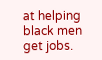at helping black men get jobs.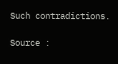Such contradictions.

Source :